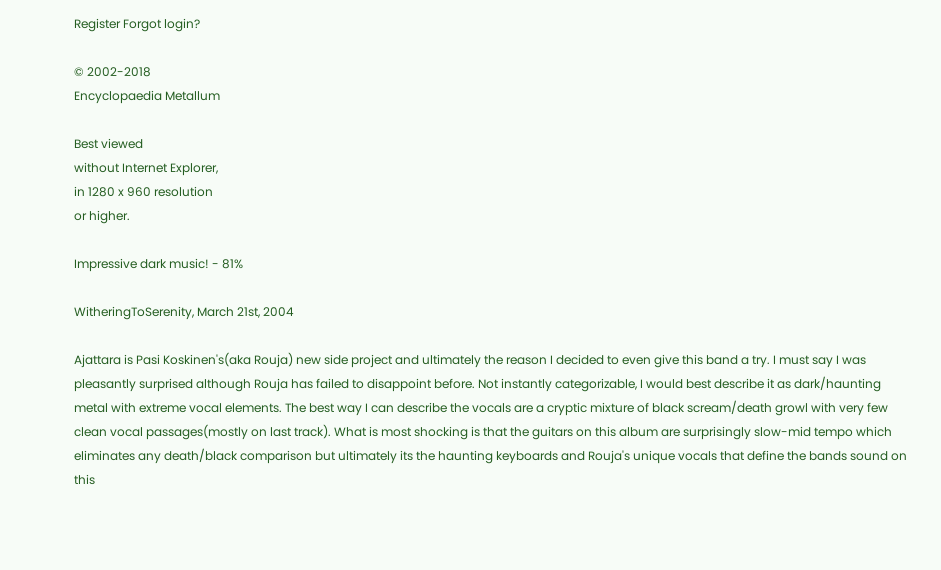Register Forgot login?

© 2002-2018
Encyclopaedia Metallum

Best viewed
without Internet Explorer,
in 1280 x 960 resolution
or higher.

Impressive dark music! - 81%

WitheringToSerenity, March 21st, 2004

Ajattara is Pasi Koskinen's(aka Rouja) new side project and ultimately the reason I decided to even give this band a try. I must say I was pleasantly surprised although Rouja has failed to disappoint before. Not instantly categorizable, I would best describe it as dark/haunting metal with extreme vocal elements. The best way I can describe the vocals are a cryptic mixture of black scream/death growl with very few clean vocal passages(mostly on last track). What is most shocking is that the guitars on this album are surprisingly slow-mid tempo which eliminates any death/black comparison but ultimately its the haunting keyboards and Rouja's unique vocals that define the bands sound on this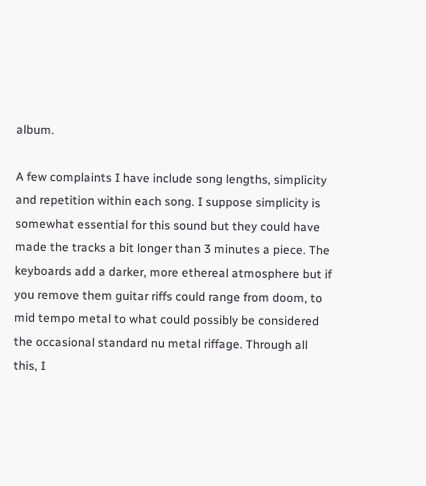album.

A few complaints I have include song lengths, simplicity and repetition within each song. I suppose simplicity is somewhat essential for this sound but they could have made the tracks a bit longer than 3 minutes a piece. The keyboards add a darker, more ethereal atmosphere but if you remove them guitar riffs could range from doom, to mid tempo metal to what could possibly be considered the occasional standard nu metal riffage. Through all this, I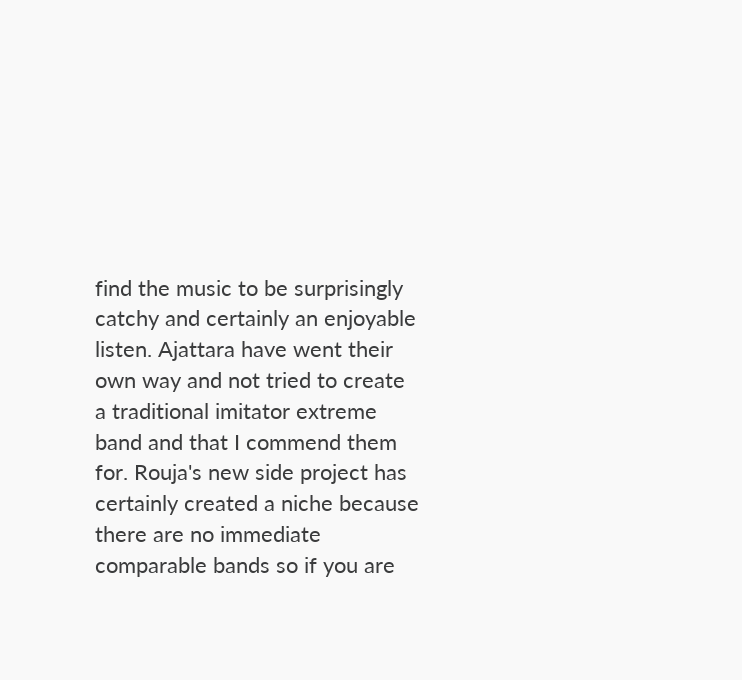find the music to be surprisingly catchy and certainly an enjoyable listen. Ajattara have went their own way and not tried to create a traditional imitator extreme band and that I commend them for. Rouja's new side project has certainly created a niche because there are no immediate comparable bands so if you are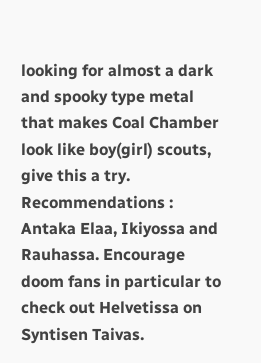looking for almost a dark and spooky type metal that makes Coal Chamber look like boy(girl) scouts, give this a try. Recommendations : Antaka Elaa, Ikiyossa and Rauhassa. Encourage doom fans in particular to check out Helvetissa on Syntisen Taivas.